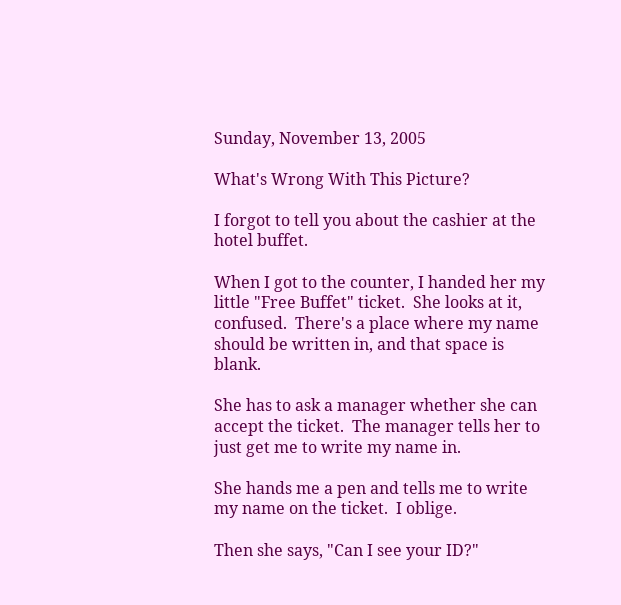Sunday, November 13, 2005

What's Wrong With This Picture?

I forgot to tell you about the cashier at the hotel buffet.

When I got to the counter, I handed her my little "Free Buffet" ticket.  She looks at it, confused.  There's a place where my name should be written in, and that space is blank.

She has to ask a manager whether she can accept the ticket.  The manager tells her to just get me to write my name in.

She hands me a pen and tells me to write my name on the ticket.  I oblige.

Then she says, "Can I see your ID?"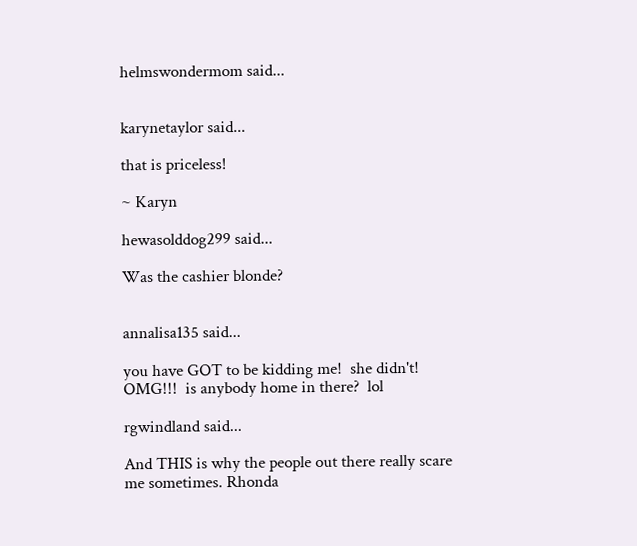helmswondermom said...


karynetaylor said...

that is priceless!

~ Karyn

hewasolddog299 said...

Was the cashier blonde?


annalisa135 said...

you have GOT to be kidding me!  she didn't!  OMG!!!  is anybody home in there?  lol

rgwindland said...

And THIS is why the people out there really scare me sometimes. Rhonda